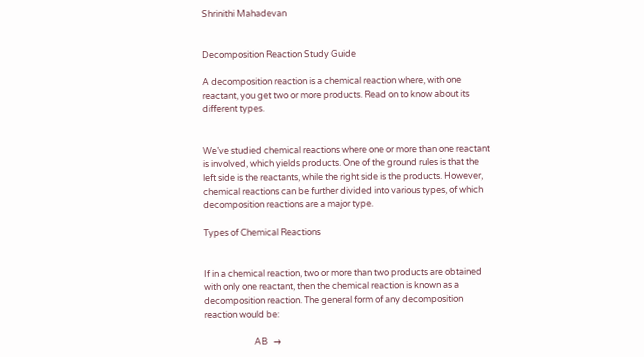Shrinithi Mahadevan


Decomposition Reaction Study Guide

A decomposition reaction is a chemical reaction where, with one reactant, you get two or more products. Read on to know about its different types.


We’ve studied chemical reactions where one or more than one reactant is involved, which yields products. One of the ground rules is that the left side is the reactants, while the right side is the products. However, chemical reactions can be further divided into various types, of which decomposition reactions are a major type.

Types of Chemical Reactions


If in a chemical reaction, two or more than two products are obtained with only one reactant, then the chemical reaction is known as a decomposition reaction. The general form of any decomposition reaction would be:

                         AB   →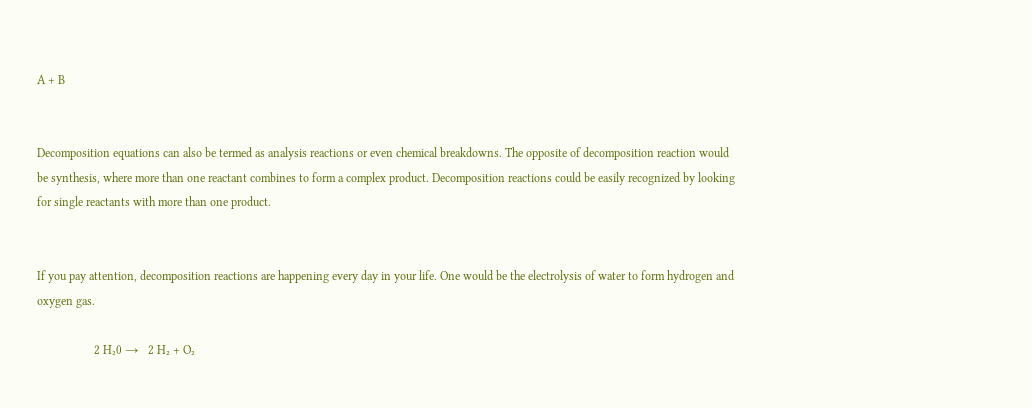A + B


Decomposition equations can also be termed as analysis reactions or even chemical breakdowns. The opposite of decomposition reaction would be synthesis, where more than one reactant combines to form a complex product. Decomposition reactions could be easily recognized by looking for single reactants with more than one product.


If you pay attention, decomposition reactions are happening every day in your life. One would be the electrolysis of water to form hydrogen and oxygen gas.

                   2 H₂0 →   2 H₂ + O₂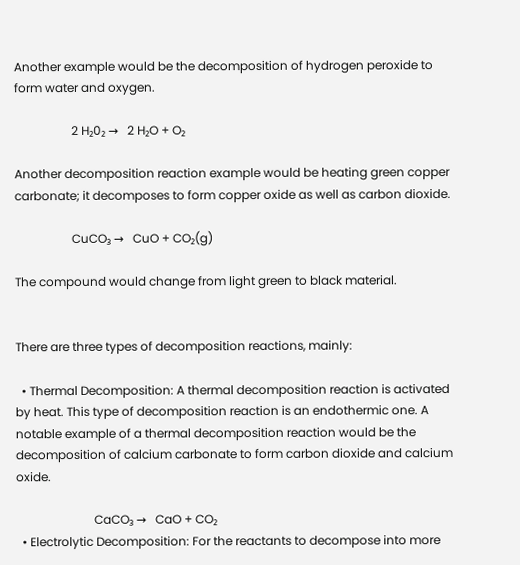Another example would be the decomposition of hydrogen peroxide to form water and oxygen.

                   2 H₂0₂ →   2 H₂O + O₂

Another decomposition reaction example would be heating green copper carbonate; it decomposes to form copper oxide as well as carbon dioxide.

                   CuCO₃ →   CuO + CO₂(g)

The compound would change from light green to black material.


There are three types of decomposition reactions, mainly:

  • Thermal Decomposition: A thermal decomposition reaction is activated by heat. This type of decomposition reaction is an endothermic one. A notable example of a thermal decomposition reaction would be the decomposition of calcium carbonate to form carbon dioxide and calcium oxide.

                          CaCO₃ →   CaO + CO₂
  • Electrolytic Decomposition: For the reactants to decompose into more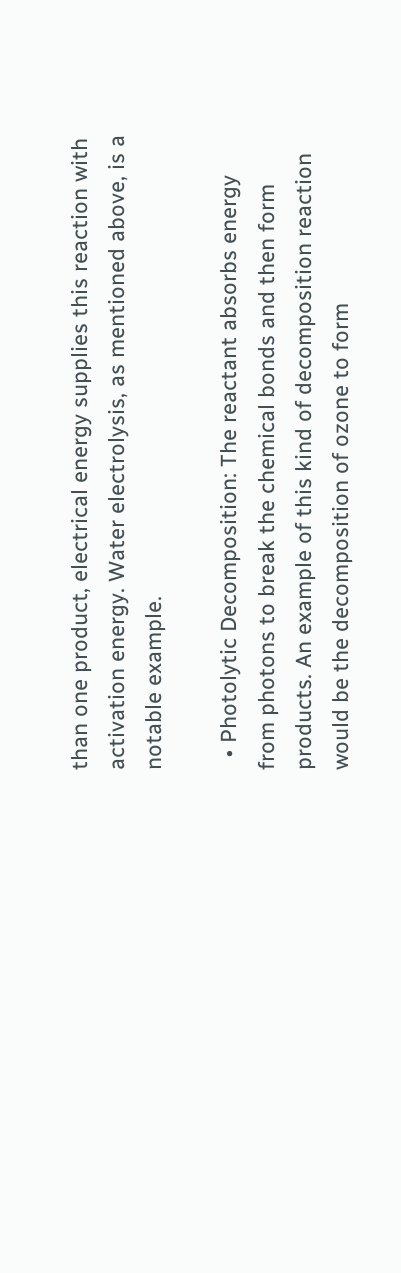than one product, electrical energy supplies this reaction with activation energy. Water electrolysis, as mentioned above, is a notable example.

  • Photolytic Decomposition: The reactant absorbs energy from photons to break the chemical bonds and then form products. An example of this kind of decomposition reaction would be the decomposition of ozone to form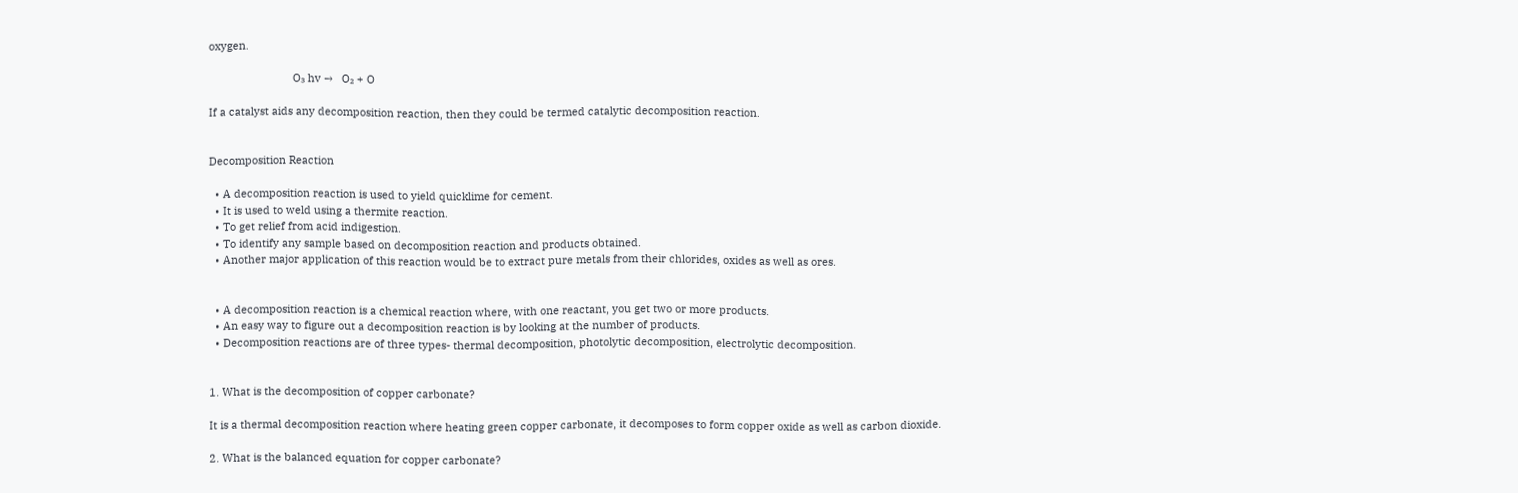oxygen.

                            O₃ hv →   O₂ + O

If a catalyst aids any decomposition reaction, then they could be termed catalytic decomposition reaction.


Decomposition Reaction

  • A decomposition reaction is used to yield quicklime for cement.
  • It is used to weld using a thermite reaction.
  • To get relief from acid indigestion.
  • To identify any sample based on decomposition reaction and products obtained.
  • Another major application of this reaction would be to extract pure metals from their chlorides, oxides as well as ores.


  • A decomposition reaction is a chemical reaction where, with one reactant, you get two or more products.
  • An easy way to figure out a decomposition reaction is by looking at the number of products.
  • Decomposition reactions are of three types- thermal decomposition, photolytic decomposition, electrolytic decomposition.


1. What is the decomposition of copper carbonate?

It is a thermal decomposition reaction where heating green copper carbonate, it decomposes to form copper oxide as well as carbon dioxide.

2. What is the balanced equation for copper carbonate?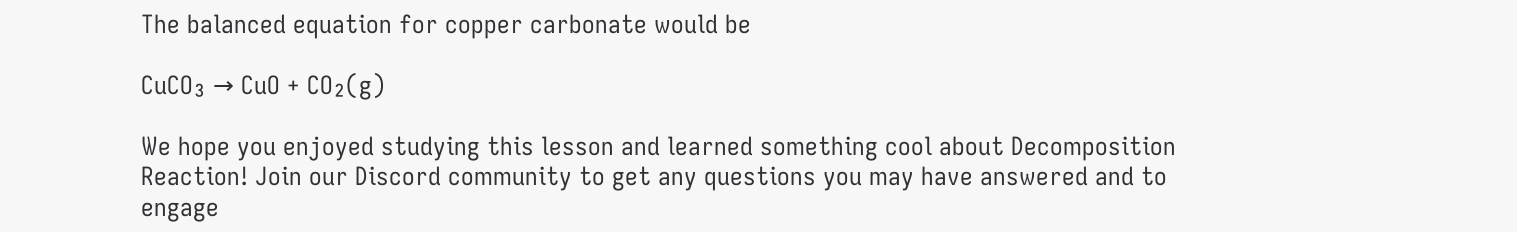The balanced equation for copper carbonate would be

CuCO₃ → CuO + CO₂(g)

We hope you enjoyed studying this lesson and learned something cool about Decomposition Reaction! Join our Discord community to get any questions you may have answered and to engage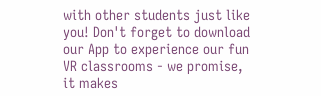with other students just like you! Don't forget to download our App to experience our fun VR classrooms - we promise, it makes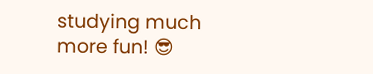studying much more fun! 😎